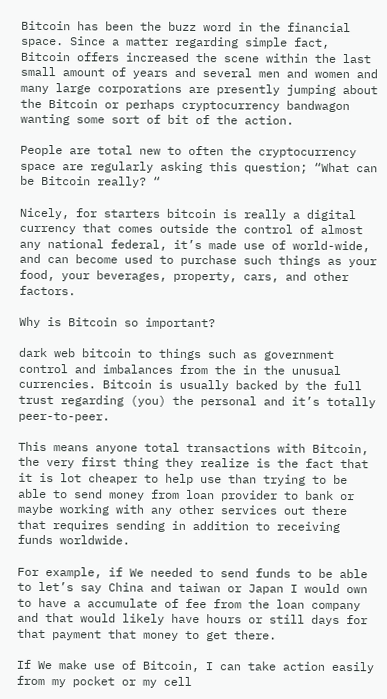Bitcoin has been the buzz word in the financial space. Since a matter regarding simple fact, Bitcoin offers increased the scene within the last small amount of years and several men and women and many large corporations are presently jumping about the Bitcoin or perhaps cryptocurrency bandwagon wanting some sort of bit of the action.

People are total new to often the cryptocurrency space are regularly asking this question; “What can be Bitcoin really? “

Nicely, for starters bitcoin is really a digital currency that comes outside the control of almost any national federal, it’s made use of world-wide, and can become used to purchase such things as your food, your beverages, property, cars, and other factors.

Why is Bitcoin so important?

dark web bitcoin to things such as government control and imbalances from the in the unusual currencies. Bitcoin is usually backed by the full trust regarding (you) the personal and it’s totally peer-to-peer.

This means anyone total transactions with Bitcoin, the very first thing they realize is the fact that it is lot cheaper to help use than trying to be able to send money from loan provider to bank or maybe working with any other services out there that requires sending in addition to receiving funds worldwide.

For example, if We needed to send funds to be able to let’s say China and taiwan or Japan I would own to have a accumulate of fee from the loan company and that would likely have hours or still days for that payment that money to get there.

If We make use of Bitcoin, I can take action easily from my pocket or my cell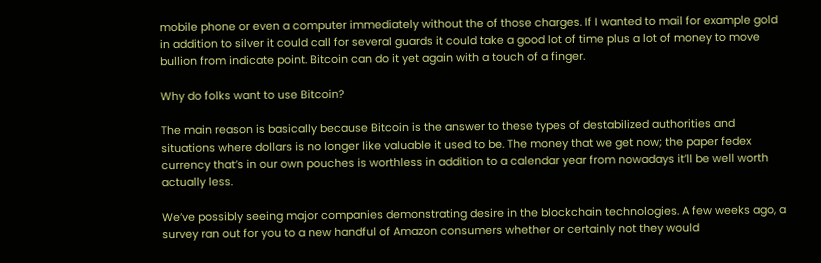mobile phone or even a computer immediately without the of those charges. If I wanted to mail for example gold in addition to silver it could call for several guards it could take a good lot of time plus a lot of money to move bullion from indicate point. Bitcoin can do it yet again with a touch of a finger.

Why do folks want to use Bitcoin?

The main reason is basically because Bitcoin is the answer to these types of destabilized authorities and situations where dollars is no longer like valuable it used to be. The money that we get now; the paper fedex currency that’s in our own pouches is worthless in addition to a calendar year from nowadays it’ll be well worth actually less.

We’ve possibly seeing major companies demonstrating desire in the blockchain technologies. A few weeks ago, a survey ran out for you to a new handful of Amazon consumers whether or certainly not they would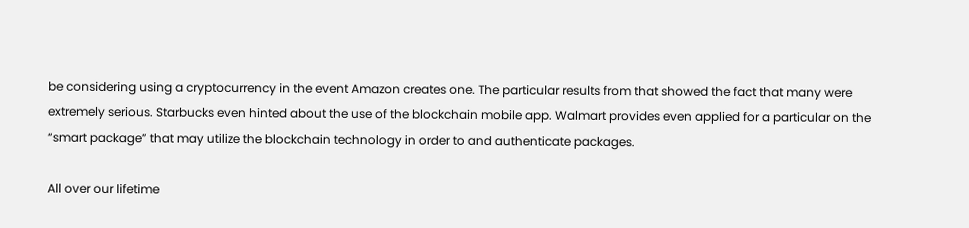be considering using a cryptocurrency in the event Amazon creates one. The particular results from that showed the fact that many were extremely serious. Starbucks even hinted about the use of the blockchain mobile app. Walmart provides even applied for a particular on the “smart package” that may utilize the blockchain technology in order to and authenticate packages.

All over our lifetime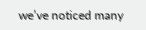we’ve noticed many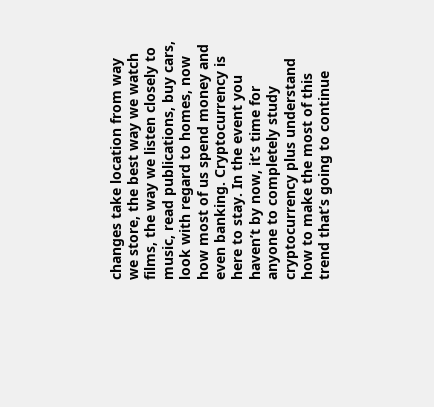changes take location from way we store, the best way we watch films, the way we listen closely to music, read publications, buy cars, look with regard to homes, now how most of us spend money and even banking. Cryptocurrency is here to stay. In the event you haven’t by now, it’s time for anyone to completely study cryptocurrency plus understand how to make the most of this trend that’s going to continue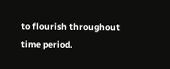to flourish throughout time period.